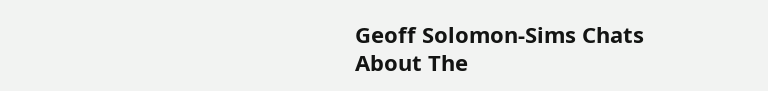Geoff Solomon-Sims Chats About The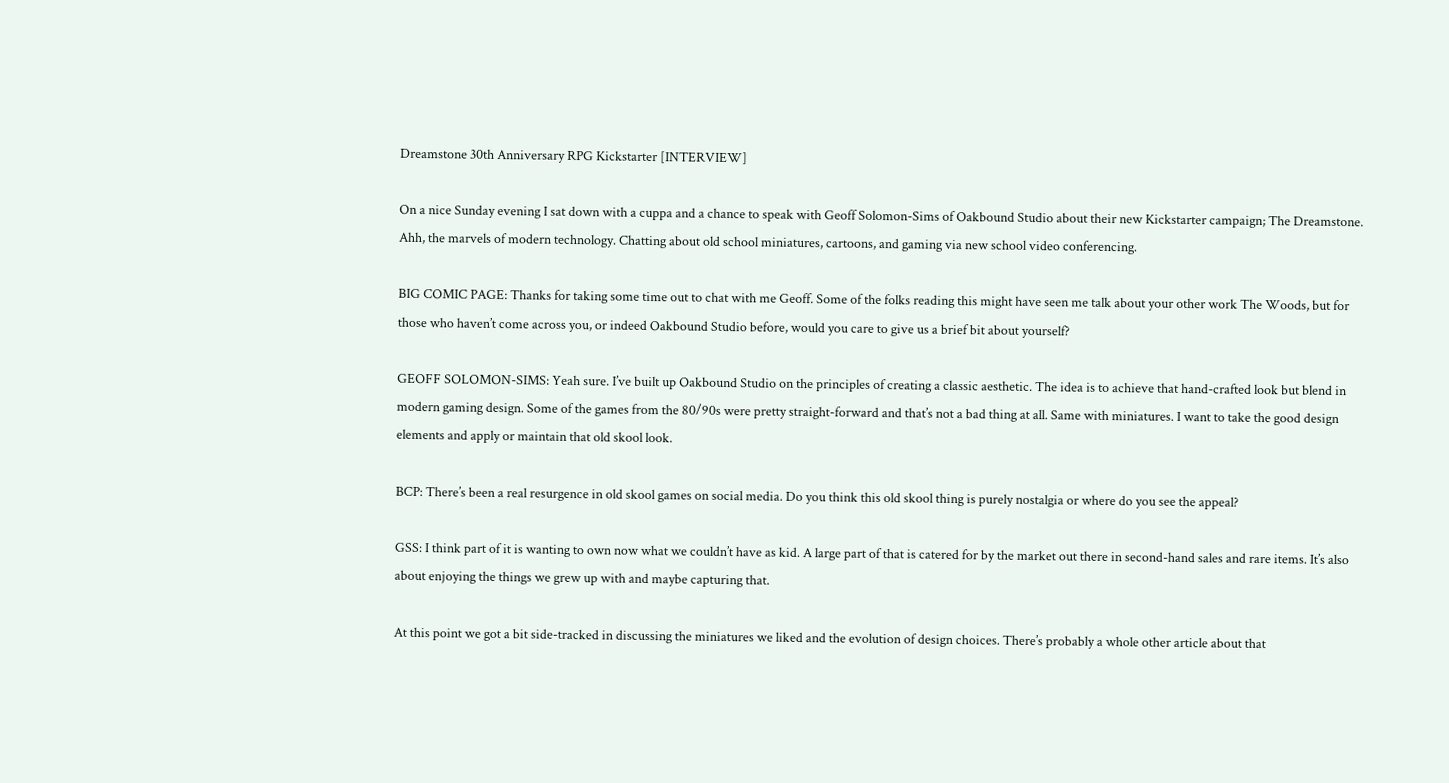Dreamstone 30th Anniversary RPG Kickstarter [INTERVIEW]

On a nice Sunday evening I sat down with a cuppa and a chance to speak with Geoff Solomon-Sims of Oakbound Studio about their new Kickstarter campaign; The Dreamstone. Ahh, the marvels of modern technology. Chatting about old school miniatures, cartoons, and gaming via new school video conferencing.

BIG COMIC PAGE: Thanks for taking some time out to chat with me Geoff. Some of the folks reading this might have seen me talk about your other work The Woods, but for those who haven’t come across you, or indeed Oakbound Studio before, would you care to give us a brief bit about yourself?

GEOFF SOLOMON-SIMS: Yeah sure. I’ve built up Oakbound Studio on the principles of creating a classic aesthetic. The idea is to achieve that hand-crafted look but blend in modern gaming design. Some of the games from the 80/90s were pretty straight-forward and that’s not a bad thing at all. Same with miniatures. I want to take the good design elements and apply or maintain that old skool look.

BCP: There’s been a real resurgence in old skool games on social media. Do you think this old skool thing is purely nostalgia or where do you see the appeal?

GSS: I think part of it is wanting to own now what we couldn’t have as kid. A large part of that is catered for by the market out there in second-hand sales and rare items. It’s also about enjoying the things we grew up with and maybe capturing that.

At this point we got a bit side-tracked in discussing the miniatures we liked and the evolution of design choices. There’s probably a whole other article about that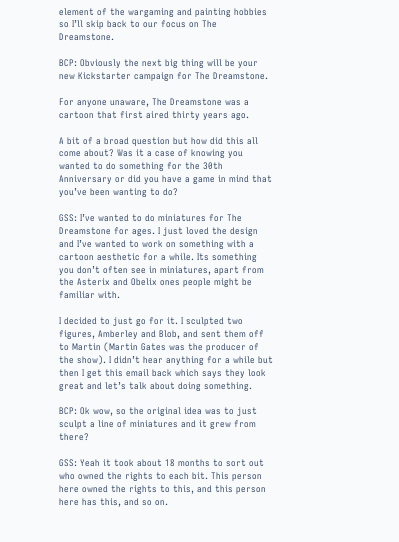element of the wargaming and painting hobbies so I’ll skip back to our focus on The Dreamstone.

BCP: Obviously the next big thing will be your new Kickstarter campaign for The Dreamstone.

For anyone unaware, The Dreamstone was a cartoon that first aired thirty years ago.

A bit of a broad question but how did this all come about? Was it a case of knowing you wanted to do something for the 30th Anniversary or did you have a game in mind that you’ve been wanting to do?

GSS: I’ve wanted to do miniatures for The Dreamstone for ages. I just loved the design and I’ve wanted to work on something with a cartoon aesthetic for a while. Its something you don’t often see in miniatures, apart from the Asterix and Obelix ones people might be familiar with.

I decided to just go for it. I sculpted two figures, Amberley and Blob, and sent them off to Martin (Martin Gates was the producer of the show). I didn’t hear anything for a while but then I get this email back which says they look great and let’s talk about doing something.

BCP: Ok wow, so the original idea was to just sculpt a line of miniatures and it grew from there?

GSS: Yeah it took about 18 months to sort out who owned the rights to each bit. This person here owned the rights to this, and this person here has this, and so on.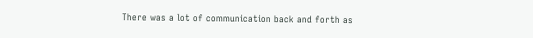There was a lot of communication back and forth as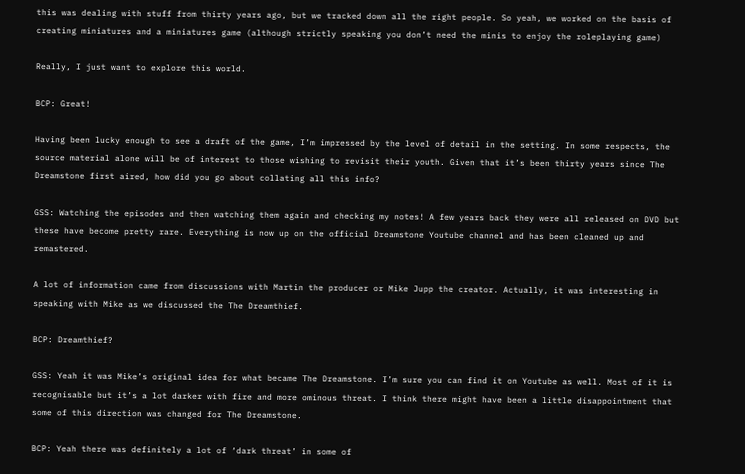this was dealing with stuff from thirty years ago, but we tracked down all the right people. So yeah, we worked on the basis of creating miniatures and a miniatures game (although strictly speaking you don’t need the minis to enjoy the roleplaying game)

Really, I just want to explore this world.

BCP: Great!

Having been lucky enough to see a draft of the game, I’m impressed by the level of detail in the setting. In some respects, the source material alone will be of interest to those wishing to revisit their youth. Given that it’s been thirty years since The Dreamstone first aired, how did you go about collating all this info?

GSS: Watching the episodes and then watching them again and checking my notes! A few years back they were all released on DVD but these have become pretty rare. Everything is now up on the official Dreamstone Youtube channel and has been cleaned up and remastered.

A lot of information came from discussions with Martin the producer or Mike Jupp the creator. Actually, it was interesting in speaking with Mike as we discussed the The Dreamthief.

BCP: Dreamthief?

GSS: Yeah it was Mike’s original idea for what became The Dreamstone. I’m sure you can find it on Youtube as well. Most of it is recognisable but it’s a lot darker with fire and more ominous threat. I think there might have been a little disappointment that some of this direction was changed for The Dreamstone.

BCP: Yeah there was definitely a lot of ‘dark threat’ in some of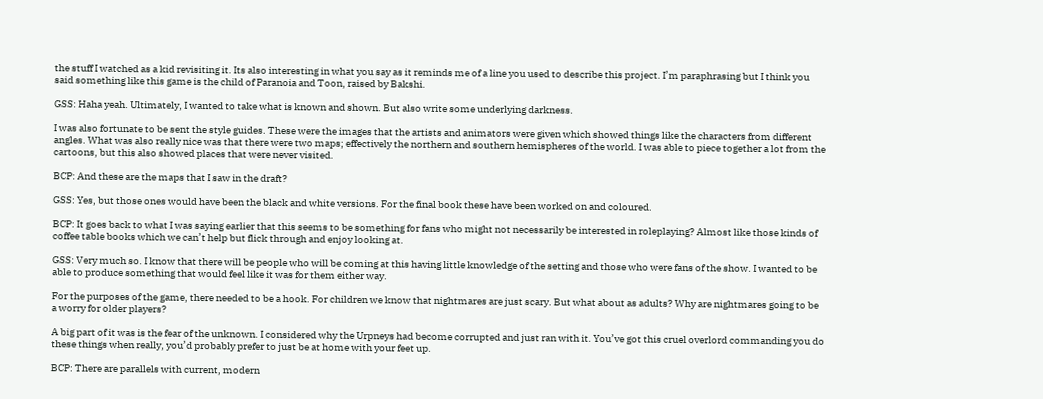the stuff I watched as a kid revisiting it. Its also interesting in what you say as it reminds me of a line you used to describe this project. I’m paraphrasing but I think you said something like this game is the child of Paranoia and Toon, raised by Bakshi.

GSS: Haha yeah. Ultimately, I wanted to take what is known and shown. But also write some underlying darkness.

I was also fortunate to be sent the style guides. These were the images that the artists and animators were given which showed things like the characters from different angles. What was also really nice was that there were two maps; effectively the northern and southern hemispheres of the world. I was able to piece together a lot from the cartoons, but this also showed places that were never visited.

BCP: And these are the maps that I saw in the draft?

GSS: Yes, but those ones would have been the black and white versions. For the final book these have been worked on and coloured.

BCP: It goes back to what I was saying earlier that this seems to be something for fans who might not necessarily be interested in roleplaying? Almost like those kinds of coffee table books which we can’t help but flick through and enjoy looking at.

GSS: Very much so. I know that there will be people who will be coming at this having little knowledge of the setting and those who were fans of the show. I wanted to be able to produce something that would feel like it was for them either way.

For the purposes of the game, there needed to be a hook. For children we know that nightmares are just scary. But what about as adults? Why are nightmares going to be a worry for older players?

A big part of it was is the fear of the unknown. I considered why the Urpneys had become corrupted and just ran with it. You’ve got this cruel overlord commanding you do these things when really, you’d probably prefer to just be at home with your feet up.

BCP: There are parallels with current, modern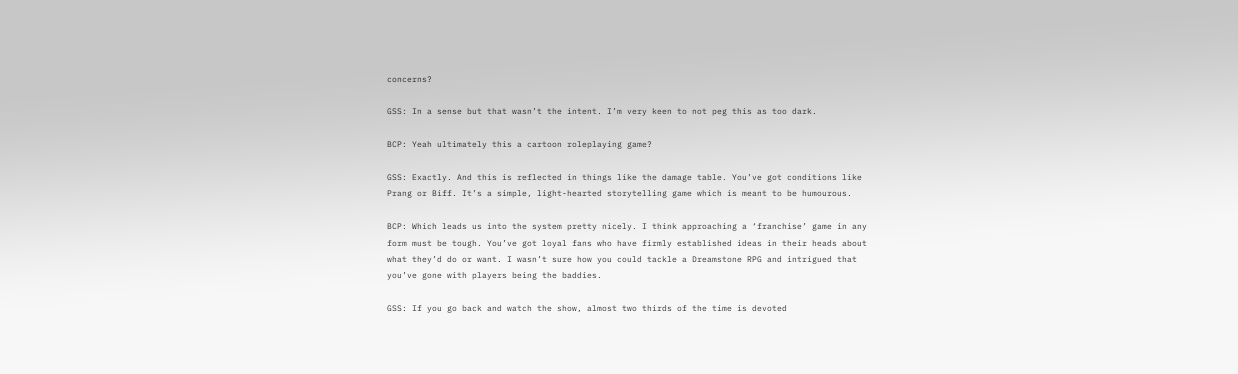concerns?

GSS: In a sense but that wasn’t the intent. I’m very keen to not peg this as too dark.

BCP: Yeah ultimately this a cartoon roleplaying game?

GSS: Exactly. And this is reflected in things like the damage table. You’ve got conditions like Prang or Biff. It’s a simple, light-hearted storytelling game which is meant to be humourous.

BCP: Which leads us into the system pretty nicely. I think approaching a ‘franchise’ game in any form must be tough. You’ve got loyal fans who have firmly established ideas in their heads about what they’d do or want. I wasn’t sure how you could tackle a Dreamstone RPG and intrigued that you’ve gone with players being the baddies.

GSS: If you go back and watch the show, almost two thirds of the time is devoted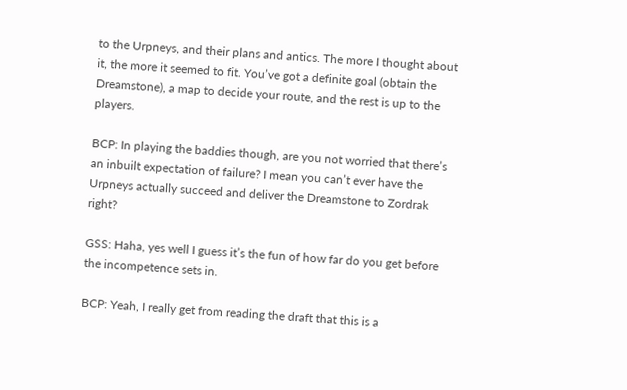to the Urpneys, and their plans and antics. The more I thought about it, the more it seemed to fit. You’ve got a definite goal (obtain the Dreamstone), a map to decide your route, and the rest is up to the players.

BCP: In playing the baddies though, are you not worried that there’s an inbuilt expectation of failure? I mean you can’t ever have the Urpneys actually succeed and deliver the Dreamstone to Zordrak right?

GSS: Haha, yes well I guess it’s the fun of how far do you get before the incompetence sets in.

BCP: Yeah, I really get from reading the draft that this is a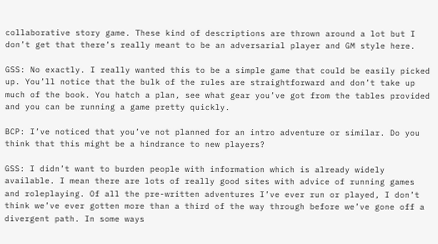collaborative story game. These kind of descriptions are thrown around a lot but I don’t get that there’s really meant to be an adversarial player and GM style here.

GSS: No exactly. I really wanted this to be a simple game that could be easily picked up. You’ll notice that the bulk of the rules are straightforward and don’t take up much of the book. You hatch a plan, see what gear you’ve got from the tables provided and you can be running a game pretty quickly.

BCP: I’ve noticed that you’ve not planned for an intro adventure or similar. Do you think that this might be a hindrance to new players?

GSS: I didn’t want to burden people with information which is already widely available. I mean there are lots of really good sites with advice of running games and roleplaying. Of all the pre-written adventures I’ve ever run or played, I don’t think we’ve ever gotten more than a third of the way through before we’ve gone off a divergent path. In some ways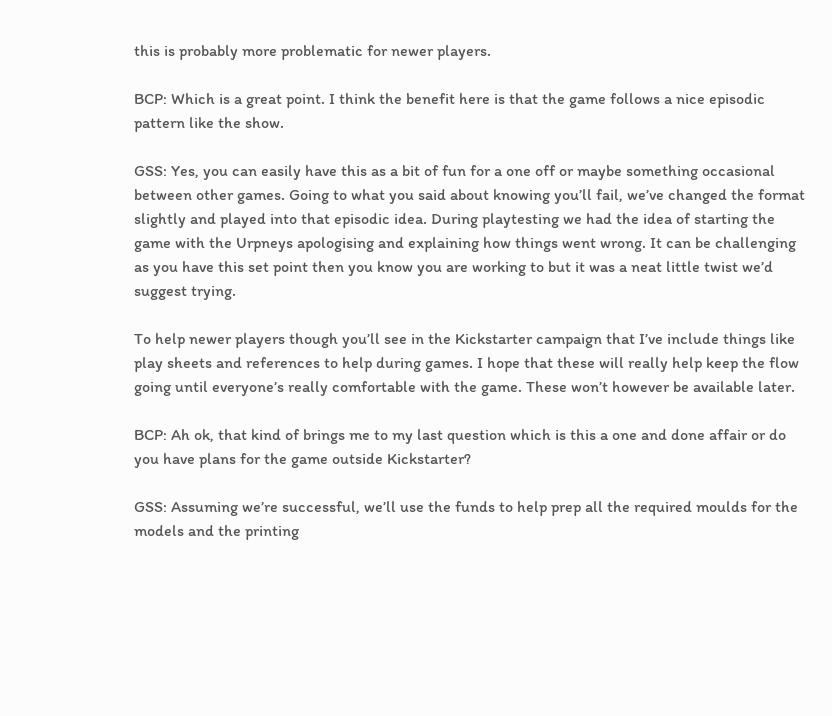this is probably more problematic for newer players.

BCP: Which is a great point. I think the benefit here is that the game follows a nice episodic pattern like the show.

GSS: Yes, you can easily have this as a bit of fun for a one off or maybe something occasional between other games. Going to what you said about knowing you’ll fail, we’ve changed the format slightly and played into that episodic idea. During playtesting we had the idea of starting the game with the Urpneys apologising and explaining how things went wrong. It can be challenging as you have this set point then you know you are working to but it was a neat little twist we’d suggest trying.

To help newer players though you’ll see in the Kickstarter campaign that I’ve include things like play sheets and references to help during games. I hope that these will really help keep the flow going until everyone’s really comfortable with the game. These won’t however be available later.

BCP: Ah ok, that kind of brings me to my last question which is this a one and done affair or do you have plans for the game outside Kickstarter?

GSS: Assuming we’re successful, we’ll use the funds to help prep all the required moulds for the models and the printing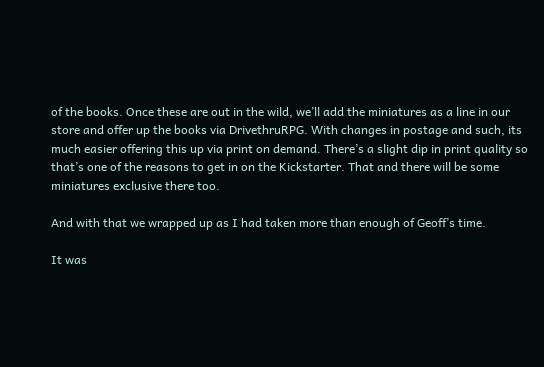of the books. Once these are out in the wild, we’ll add the miniatures as a line in our store and offer up the books via DrivethruRPG. With changes in postage and such, its much easier offering this up via print on demand. There’s a slight dip in print quality so that’s one of the reasons to get in on the Kickstarter. That and there will be some miniatures exclusive there too.

And with that we wrapped up as I had taken more than enough of Geoff’s time.

It was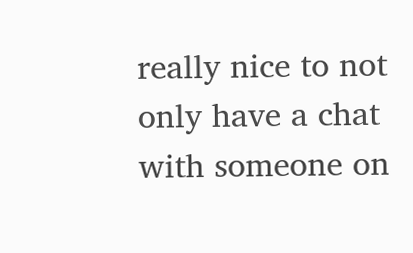really nice to not only have a chat with someone on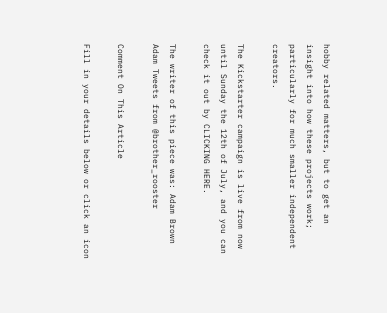hobby related matters, but to get an insight into how these projects work; particularly for much smaller independent creators.

The Kickstarter campaign is live from now until Sunday the 12th of July, and you can check it out by CLICKING HERE.

The writer of this piece was: Adam Brown
Adam Tweets from @brother_rooster

Comment On This Article

Fill in your details below or click an icon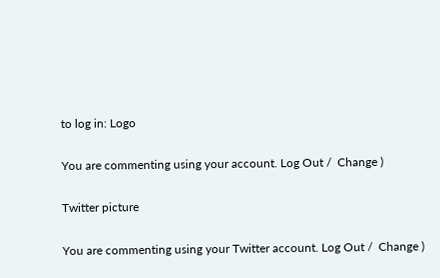to log in: Logo

You are commenting using your account. Log Out /  Change )

Twitter picture

You are commenting using your Twitter account. Log Out /  Change )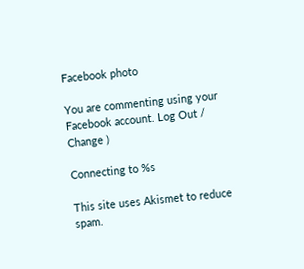Facebook photo

You are commenting using your Facebook account. Log Out /  Change )

Connecting to %s

This site uses Akismet to reduce spam.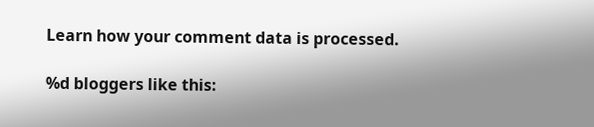Learn how your comment data is processed.

%d bloggers like this: